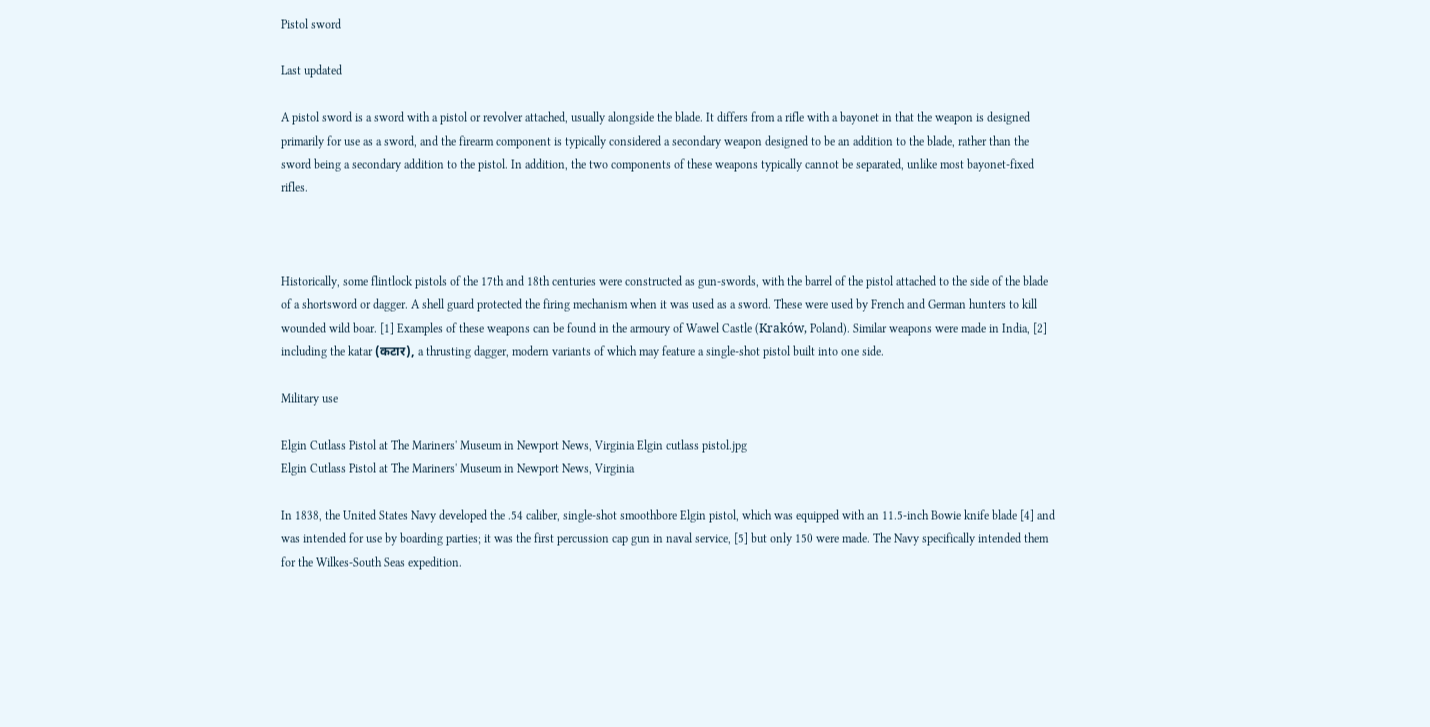Pistol sword

Last updated

A pistol sword is a sword with a pistol or revolver attached, usually alongside the blade. It differs from a rifle with a bayonet in that the weapon is designed primarily for use as a sword, and the firearm component is typically considered a secondary weapon designed to be an addition to the blade, rather than the sword being a secondary addition to the pistol. In addition, the two components of these weapons typically cannot be separated, unlike most bayonet-fixed rifles.



Historically, some flintlock pistols of the 17th and 18th centuries were constructed as gun-swords, with the barrel of the pistol attached to the side of the blade of a shortsword or dagger. A shell guard protected the firing mechanism when it was used as a sword. These were used by French and German hunters to kill wounded wild boar. [1] Examples of these weapons can be found in the armoury of Wawel Castle (Kraków, Poland). Similar weapons were made in India, [2] including the katar (कटार), a thrusting dagger, modern variants of which may feature a single-shot pistol built into one side.

Military use

Elgin Cutlass Pistol at The Mariners' Museum in Newport News, Virginia Elgin cutlass pistol.jpg
Elgin Cutlass Pistol at The Mariners' Museum in Newport News, Virginia

In 1838, the United States Navy developed the .54 caliber, single-shot smoothbore Elgin pistol, which was equipped with an 11.5-inch Bowie knife blade [4] and was intended for use by boarding parties; it was the first percussion cap gun in naval service, [5] but only 150 were made. The Navy specifically intended them for the Wilkes-South Seas expedition.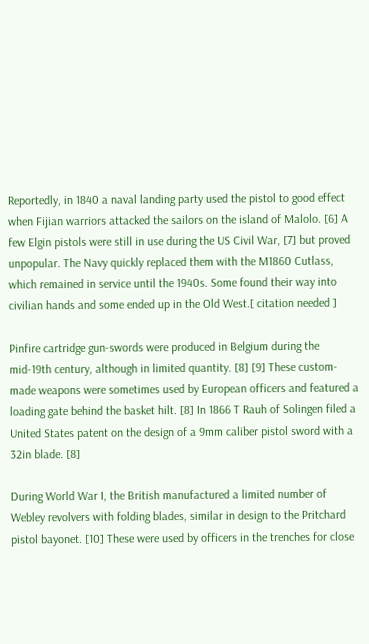Reportedly, in 1840 a naval landing party used the pistol to good effect when Fijian warriors attacked the sailors on the island of Malolo. [6] A few Elgin pistols were still in use during the US Civil War, [7] but proved unpopular. The Navy quickly replaced them with the M1860 Cutlass, which remained in service until the 1940s. Some found their way into civilian hands and some ended up in the Old West.[ citation needed ]

Pinfire cartridge gun-swords were produced in Belgium during the mid-19th century, although in limited quantity. [8] [9] These custom-made weapons were sometimes used by European officers and featured a loading gate behind the basket hilt. [8] In 1866 T Rauh of Solingen filed a United States patent on the design of a 9mm caliber pistol sword with a 32in blade. [8]

During World War I, the British manufactured a limited number of Webley revolvers with folding blades, similar in design to the Pritchard pistol bayonet. [10] These were used by officers in the trenches for close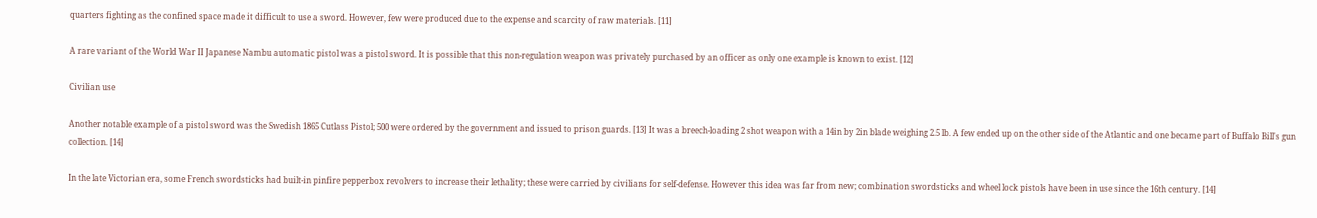quarters fighting as the confined space made it difficult to use a sword. However, few were produced due to the expense and scarcity of raw materials. [11]

A rare variant of the World War II Japanese Nambu automatic pistol was a pistol sword. It is possible that this non-regulation weapon was privately purchased by an officer as only one example is known to exist. [12]

Civilian use

Another notable example of a pistol sword was the Swedish 1865 Cutlass Pistol; 500 were ordered by the government and issued to prison guards. [13] It was a breech-loading 2 shot weapon with a 14in by 2in blade weighing 2.5 lb. A few ended up on the other side of the Atlantic and one became part of Buffalo Bill's gun collection. [14]

In the late Victorian era, some French swordsticks had built-in pinfire pepperbox revolvers to increase their lethality; these were carried by civilians for self-defense. However this idea was far from new; combination swordsticks and wheel lock pistols have been in use since the 16th century. [14]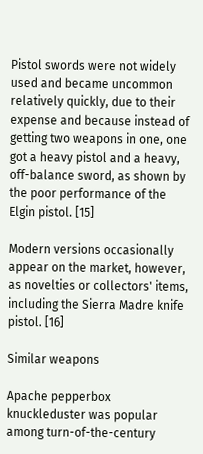Pistol swords were not widely used and became uncommon relatively quickly, due to their expense and because instead of getting two weapons in one, one got a heavy pistol and a heavy, off-balance sword, as shown by the poor performance of the Elgin pistol. [15]

Modern versions occasionally appear on the market, however, as novelties or collectors' items, including the Sierra Madre knife pistol. [16]

Similar weapons

Apache pepperbox knuckleduster was popular among turn-of-the-century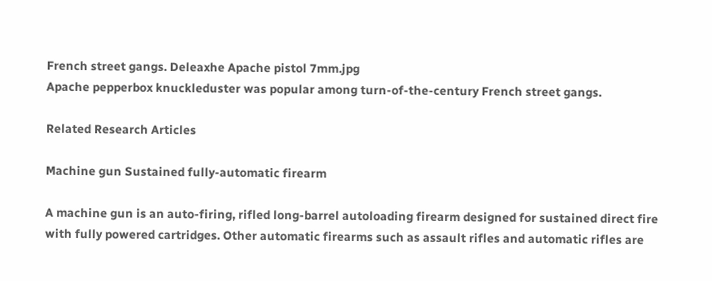French street gangs. Deleaxhe Apache pistol 7mm.jpg
Apache pepperbox knuckleduster was popular among turn-of-the-century French street gangs.

Related Research Articles

Machine gun Sustained fully-automatic firearm

A machine gun is an auto-firing, rifled long-barrel autoloading firearm designed for sustained direct fire with fully powered cartridges. Other automatic firearms such as assault rifles and automatic rifles are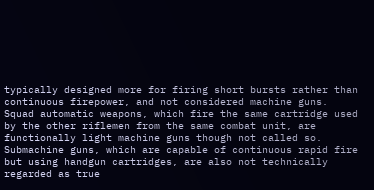typically designed more for firing short bursts rather than continuous firepower, and not considered machine guns. Squad automatic weapons, which fire the same cartridge used by the other riflemen from the same combat unit, are functionally light machine guns though not called so. Submachine guns, which are capable of continuous rapid fire but using handgun cartridges, are also not technically regarded as true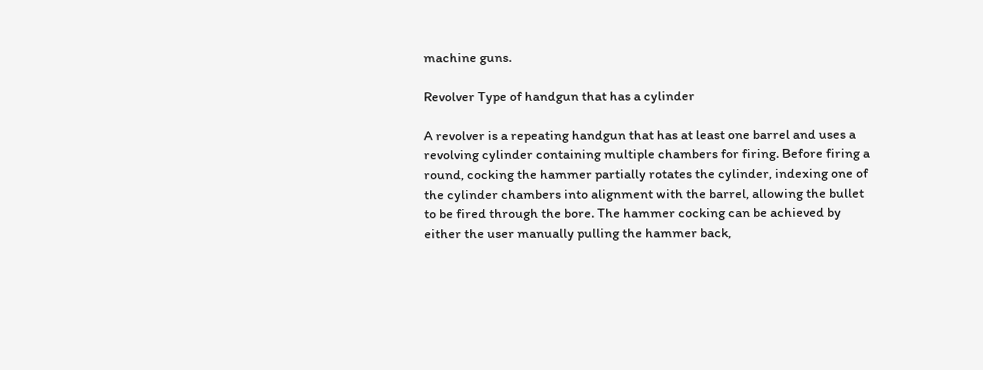machine guns.

Revolver Type of handgun that has a cylinder

A revolver is a repeating handgun that has at least one barrel and uses a revolving cylinder containing multiple chambers for firing. Before firing a round, cocking the hammer partially rotates the cylinder, indexing one of the cylinder chambers into alignment with the barrel, allowing the bullet to be fired through the bore. The hammer cocking can be achieved by either the user manually pulling the hammer back,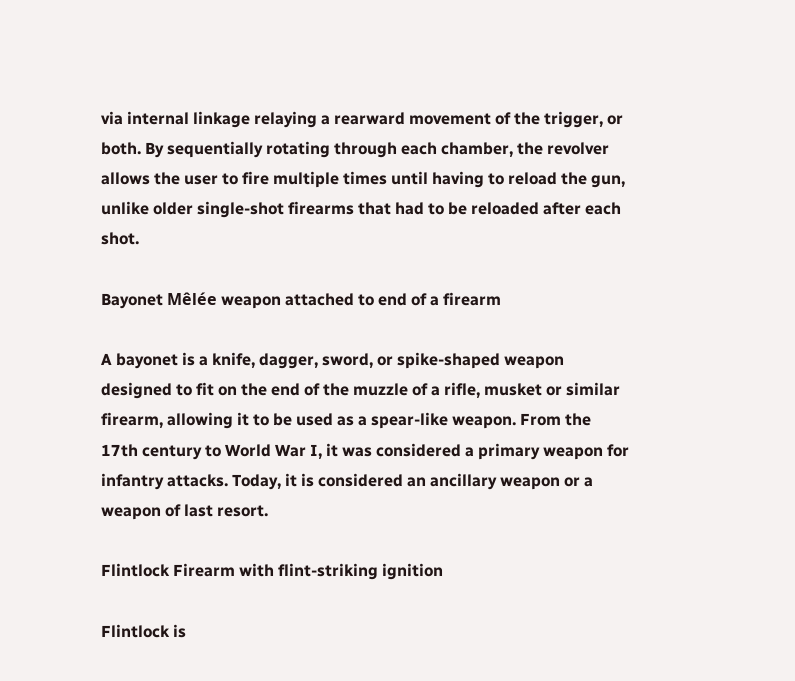via internal linkage relaying a rearward movement of the trigger, or both. By sequentially rotating through each chamber, the revolver allows the user to fire multiple times until having to reload the gun, unlike older single-shot firearms that had to be reloaded after each shot.

Bayonet Mêlée weapon attached to end of a firearm

A bayonet is a knife, dagger, sword, or spike-shaped weapon designed to fit on the end of the muzzle of a rifle, musket or similar firearm, allowing it to be used as a spear-like weapon. From the 17th century to World War I, it was considered a primary weapon for infantry attacks. Today, it is considered an ancillary weapon or a weapon of last resort.

Flintlock Firearm with flint-striking ignition

Flintlock is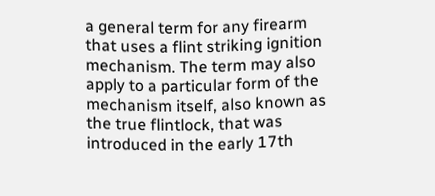a general term for any firearm that uses a flint striking ignition mechanism. The term may also apply to a particular form of the mechanism itself, also known as the true flintlock, that was introduced in the early 17th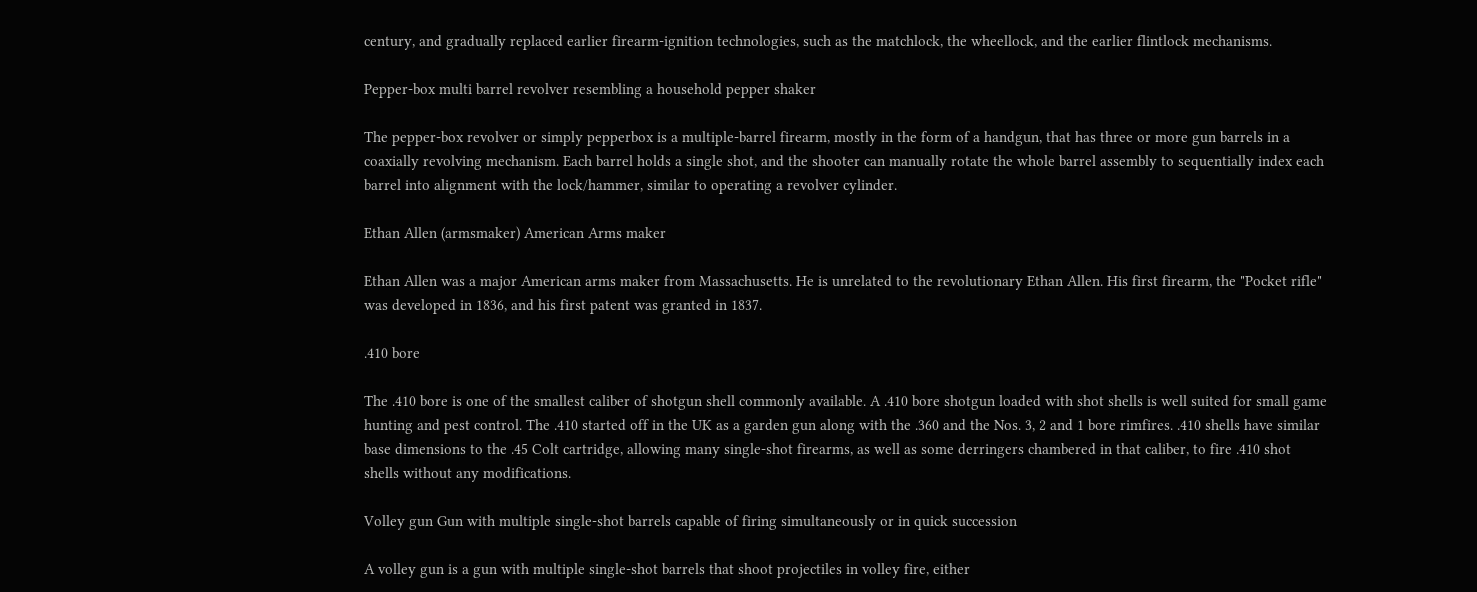century, and gradually replaced earlier firearm-ignition technologies, such as the matchlock, the wheellock, and the earlier flintlock mechanisms.

Pepper-box multi barrel revolver resembling a household pepper shaker

The pepper-box revolver or simply pepperbox is a multiple-barrel firearm, mostly in the form of a handgun, that has three or more gun barrels in a coaxially revolving mechanism. Each barrel holds a single shot, and the shooter can manually rotate the whole barrel assembly to sequentially index each barrel into alignment with the lock/hammer, similar to operating a revolver cylinder.

Ethan Allen (armsmaker) American Arms maker

Ethan Allen was a major American arms maker from Massachusetts. He is unrelated to the revolutionary Ethan Allen. His first firearm, the "Pocket rifle" was developed in 1836, and his first patent was granted in 1837.

.410 bore

The .410 bore is one of the smallest caliber of shotgun shell commonly available. A .410 bore shotgun loaded with shot shells is well suited for small game hunting and pest control. The .410 started off in the UK as a garden gun along with the .360 and the Nos. 3, 2 and 1 bore rimfires. .410 shells have similar base dimensions to the .45 Colt cartridge, allowing many single-shot firearms, as well as some derringers chambered in that caliber, to fire .410 shot shells without any modifications.

Volley gun Gun with multiple single-shot barrels capable of firing simultaneously or in quick succession

A volley gun is a gun with multiple single-shot barrels that shoot projectiles in volley fire, either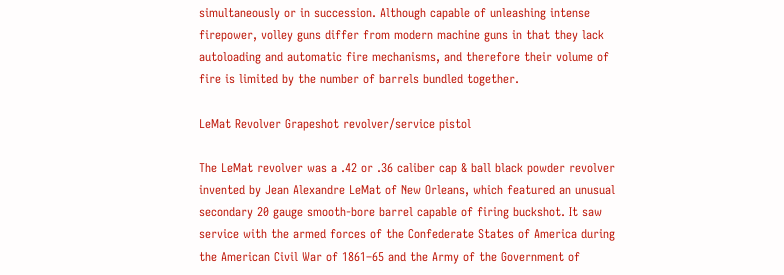simultaneously or in succession. Although capable of unleashing intense firepower, volley guns differ from modern machine guns in that they lack autoloading and automatic fire mechanisms, and therefore their volume of fire is limited by the number of barrels bundled together.

LeMat Revolver Grapeshot revolver/service pistol

The LeMat revolver was a .42 or .36 caliber cap & ball black powder revolver invented by Jean Alexandre LeMat of New Orleans, which featured an unusual secondary 20 gauge smooth-bore barrel capable of firing buckshot. It saw service with the armed forces of the Confederate States of America during the American Civil War of 1861–65 and the Army of the Government of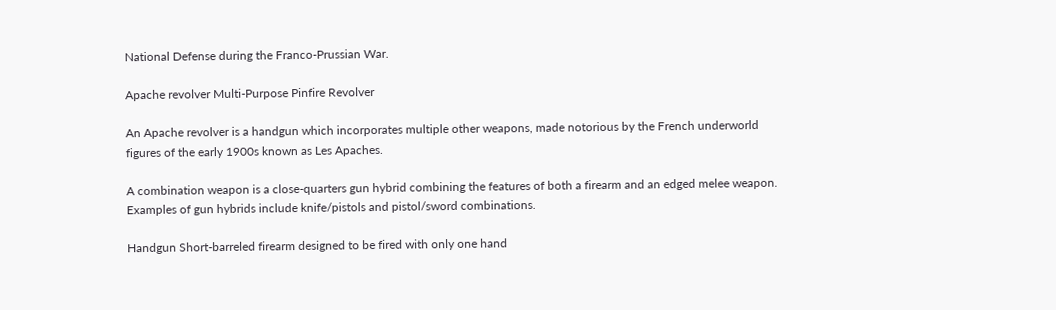National Defense during the Franco-Prussian War.

Apache revolver Multi-Purpose Pinfire Revolver

An Apache revolver is a handgun which incorporates multiple other weapons, made notorious by the French underworld figures of the early 1900s known as Les Apaches.

A combination weapon is a close-quarters gun hybrid combining the features of both a firearm and an edged melee weapon. Examples of gun hybrids include knife/pistols and pistol/sword combinations.

Handgun Short-barreled firearm designed to be fired with only one hand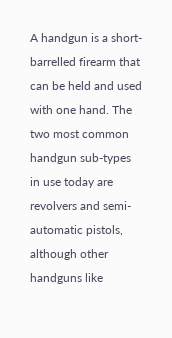A handgun is a short-barrelled firearm that can be held and used with one hand. The two most common handgun sub-types in use today are revolvers and semi-automatic pistols, although other handguns like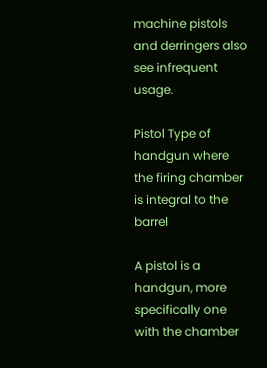machine pistols and derringers also see infrequent usage.

Pistol Type of handgun where the firing chamber is integral to the barrel

A pistol is a handgun, more specifically one with the chamber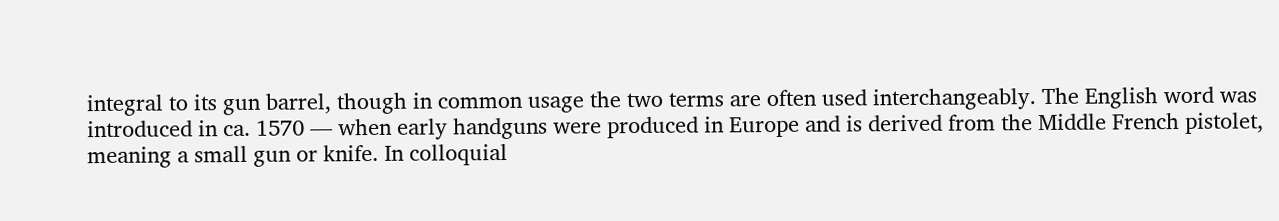integral to its gun barrel, though in common usage the two terms are often used interchangeably. The English word was introduced in ca. 1570 — when early handguns were produced in Europe and is derived from the Middle French pistolet, meaning a small gun or knife. In colloquial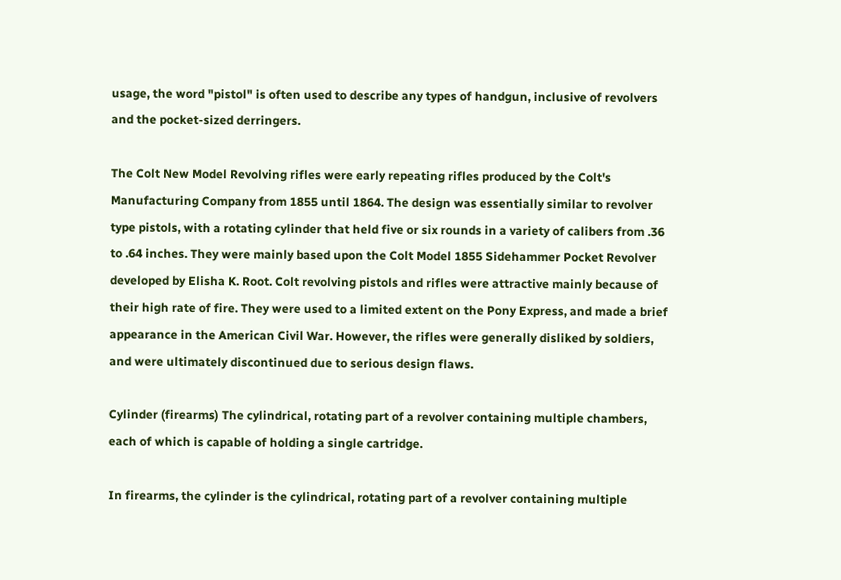usage, the word "pistol" is often used to describe any types of handgun, inclusive of revolvers and the pocket-sized derringers.

The Colt New Model Revolving rifles were early repeating rifles produced by the Colt's Manufacturing Company from 1855 until 1864. The design was essentially similar to revolver type pistols, with a rotating cylinder that held five or six rounds in a variety of calibers from .36 to .64 inches. They were mainly based upon the Colt Model 1855 Sidehammer Pocket Revolver developed by Elisha K. Root. Colt revolving pistols and rifles were attractive mainly because of their high rate of fire. They were used to a limited extent on the Pony Express, and made a brief appearance in the American Civil War. However, the rifles were generally disliked by soldiers, and were ultimately discontinued due to serious design flaws.

Cylinder (firearms) The cylindrical, rotating part of a revolver containing multiple chambers, each of which is capable of holding a single cartridge.

In firearms, the cylinder is the cylindrical, rotating part of a revolver containing multiple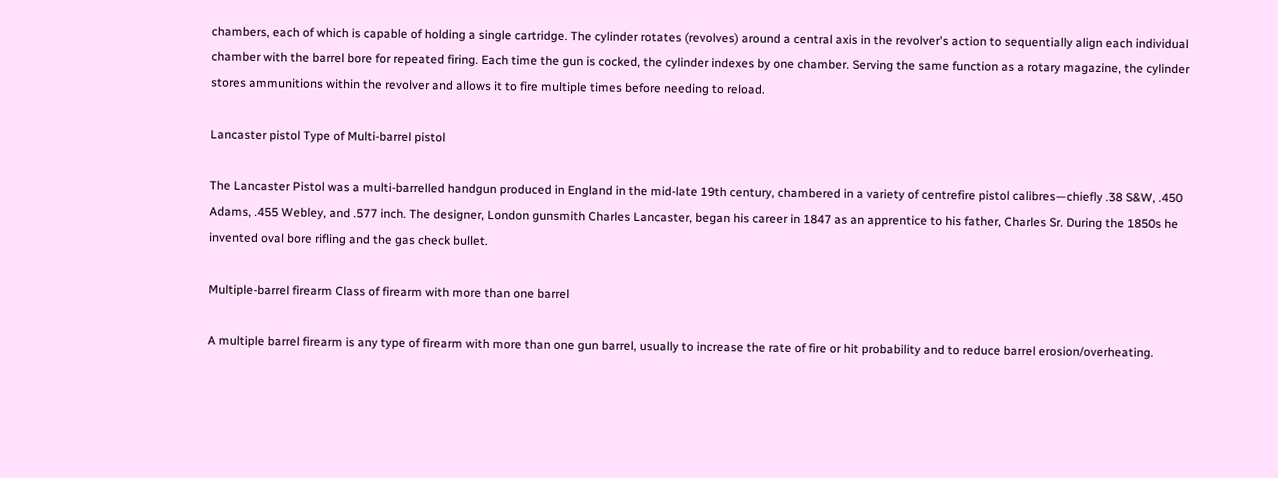chambers, each of which is capable of holding a single cartridge. The cylinder rotates (revolves) around a central axis in the revolver's action to sequentially align each individual chamber with the barrel bore for repeated firing. Each time the gun is cocked, the cylinder indexes by one chamber. Serving the same function as a rotary magazine, the cylinder stores ammunitions within the revolver and allows it to fire multiple times before needing to reload.

Lancaster pistol Type of Multi-barrel pistol

The Lancaster Pistol was a multi-barrelled handgun produced in England in the mid-late 19th century, chambered in a variety of centrefire pistol calibres—chiefly .38 S&W, .450 Adams, .455 Webley, and .577 inch. The designer, London gunsmith Charles Lancaster, began his career in 1847 as an apprentice to his father, Charles Sr. During the 1850s he invented oval bore rifling and the gas check bullet.

Multiple-barrel firearm Class of firearm with more than one barrel

A multiple barrel firearm is any type of firearm with more than one gun barrel, usually to increase the rate of fire or hit probability and to reduce barrel erosion/overheating.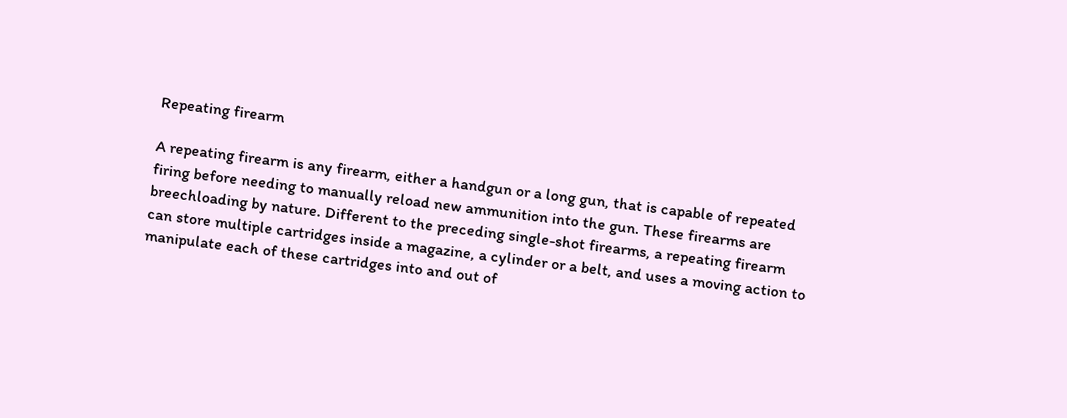Repeating firearm

A repeating firearm is any firearm, either a handgun or a long gun, that is capable of repeated firing before needing to manually reload new ammunition into the gun. These firearms are breechloading by nature. Different to the preceding single-shot firearms, a repeating firearm can store multiple cartridges inside a magazine, a cylinder or a belt, and uses a moving action to manipulate each of these cartridges into and out of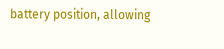battery position, allowing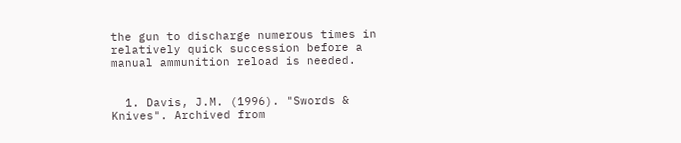the gun to discharge numerous times in relatively quick succession before a manual ammunition reload is needed.


  1. Davis, J.M. (1996). "Swords & Knives". Archived from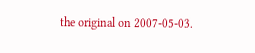the original on 2007-05-03.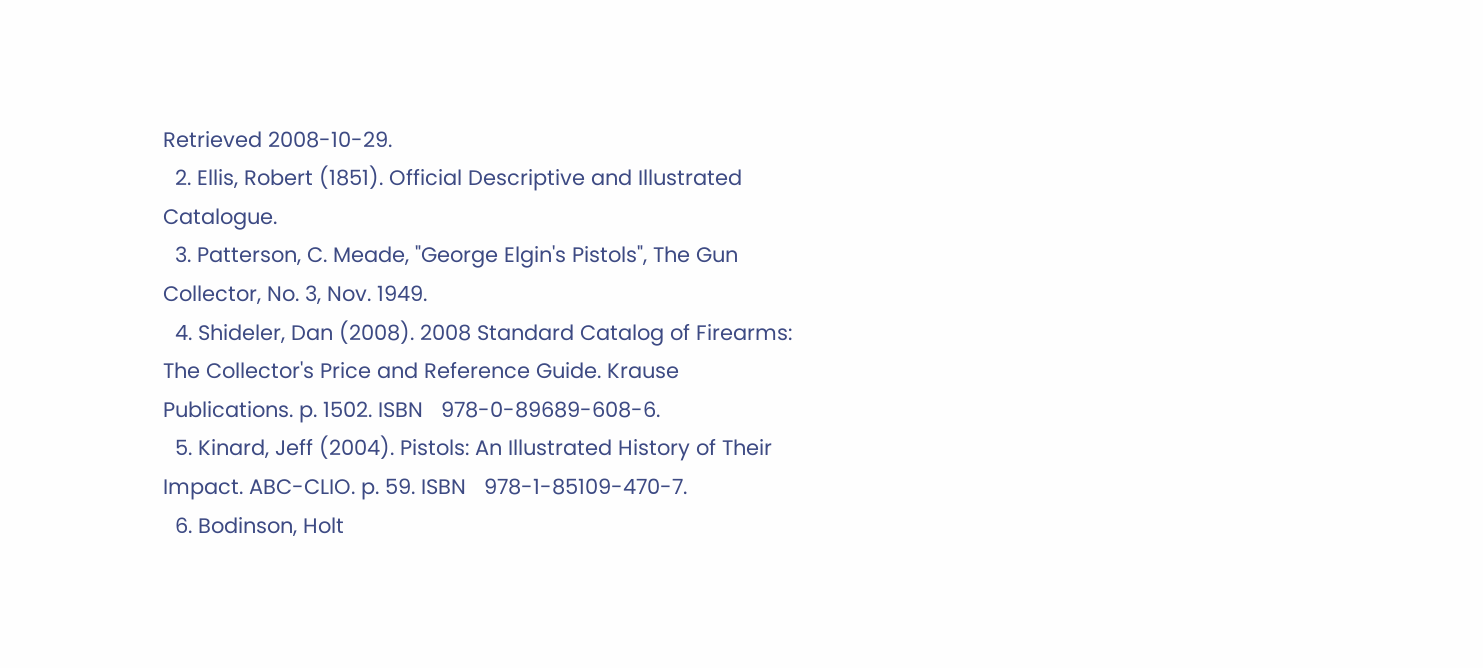Retrieved 2008-10-29.
  2. Ellis, Robert (1851). Official Descriptive and Illustrated Catalogue.
  3. Patterson, C. Meade, "George Elgin's Pistols", The Gun Collector, No. 3, Nov. 1949.
  4. Shideler, Dan (2008). 2008 Standard Catalog of Firearms: The Collector's Price and Reference Guide. Krause Publications. p. 1502. ISBN   978-0-89689-608-6.
  5. Kinard, Jeff (2004). Pistols: An Illustrated History of Their Impact. ABC-CLIO. p. 59. ISBN   978-1-85109-470-7.
  6. Bodinson, Holt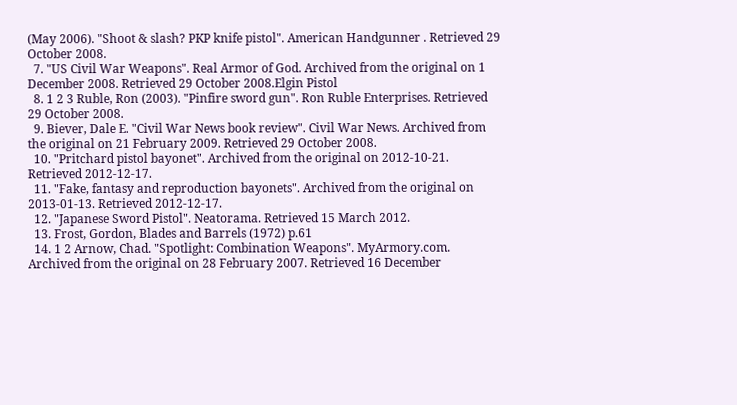(May 2006). "Shoot & slash? PKP knife pistol". American Handgunner . Retrieved 29 October 2008.
  7. "US Civil War Weapons". Real Armor of God. Archived from the original on 1 December 2008. Retrieved 29 October 2008.Elgin Pistol
  8. 1 2 3 Ruble, Ron (2003). "Pinfire sword gun". Ron Ruble Enterprises. Retrieved 29 October 2008.
  9. Biever, Dale E. "Civil War News book review". Civil War News. Archived from the original on 21 February 2009. Retrieved 29 October 2008.
  10. "Pritchard pistol bayonet". Archived from the original on 2012-10-21. Retrieved 2012-12-17.
  11. "Fake, fantasy and reproduction bayonets". Archived from the original on 2013-01-13. Retrieved 2012-12-17.
  12. "Japanese Sword Pistol". Neatorama. Retrieved 15 March 2012.
  13. Frost, Gordon, Blades and Barrels (1972) p.61
  14. 1 2 Arnow, Chad. "Spotlight: Combination Weapons". MyArmory.com. Archived from the original on 28 February 2007. Retrieved 16 December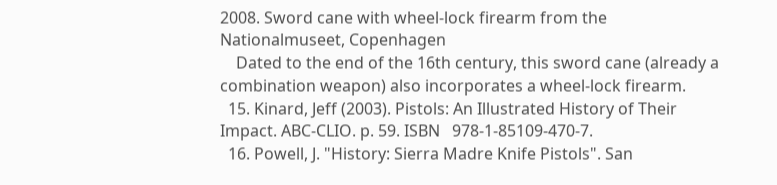2008. Sword cane with wheel-lock firearm from the Nationalmuseet, Copenhagen
    Dated to the end of the 16th century, this sword cane (already a combination weapon) also incorporates a wheel-lock firearm.
  15. Kinard, Jeff (2003). Pistols: An Illustrated History of Their Impact. ABC-CLIO. p. 59. ISBN   978-1-85109-470-7.
  16. Powell, J. "History: Sierra Madre Knife Pistols". San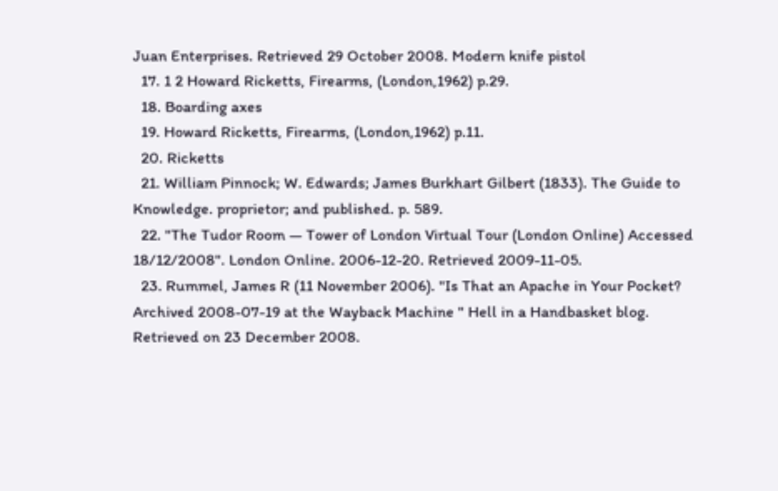Juan Enterprises. Retrieved 29 October 2008. Modern knife pistol
  17. 1 2 Howard Ricketts, Firearms, (London,1962) p.29.
  18. Boarding axes
  19. Howard Ricketts, Firearms, (London,1962) p.11.
  20. Ricketts
  21. William Pinnock; W. Edwards; James Burkhart Gilbert (1833). The Guide to Knowledge. proprietor; and published. p. 589.
  22. "The Tudor Room — Tower of London Virtual Tour (London Online) Accessed 18/12/2008". London Online. 2006-12-20. Retrieved 2009-11-05.
  23. Rummel, James R (11 November 2006). "Is That an Apache in Your Pocket? Archived 2008-07-19 at the Wayback Machine " Hell in a Handbasket blog. Retrieved on 23 December 2008.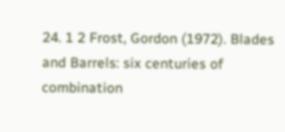24. 1 2 Frost, Gordon (1972). Blades and Barrels: six centuries of combination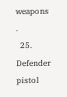weapons .
  25. Defender pistol